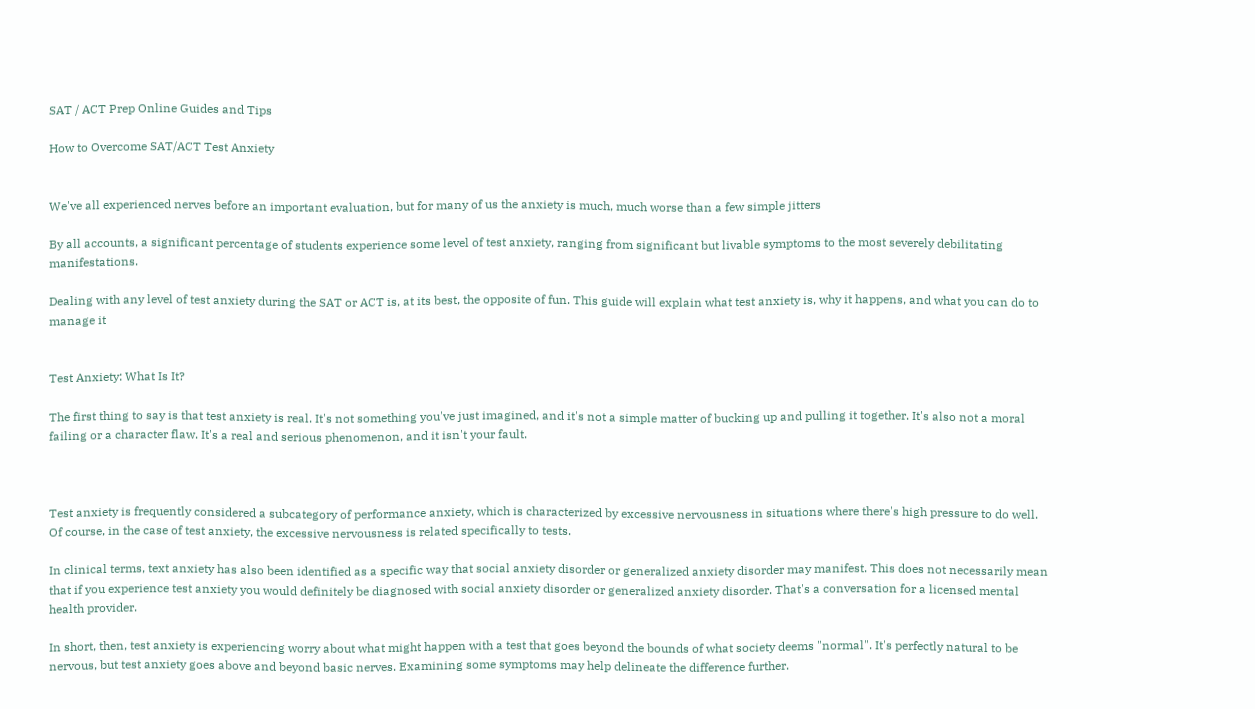SAT / ACT Prep Online Guides and Tips

How to Overcome SAT/ACT Test Anxiety


We've all experienced nerves before an important evaluation, but for many of us the anxiety is much, much worse than a few simple jitters

By all accounts, a significant percentage of students experience some level of test anxiety, ranging from significant but livable symptoms to the most severely debilitating manifestations.

Dealing with any level of test anxiety during the SAT or ACT is, at its best, the opposite of fun. This guide will explain what test anxiety is, why it happens, and what you can do to manage it


Test Anxiety: What Is It?

The first thing to say is that test anxiety is real. It's not something you've just imagined, and it's not a simple matter of bucking up and pulling it together. It's also not a moral failing or a character flaw. It's a real and serious phenomenon, and it isn't your fault.



Test anxiety is frequently considered a subcategory of performance anxiety, which is characterized by excessive nervousness in situations where there's high pressure to do well. Of course, in the case of test anxiety, the excessive nervousness is related specifically to tests.

In clinical terms, text anxiety has also been identified as a specific way that social anxiety disorder or generalized anxiety disorder may manifest. This does not necessarily mean that if you experience test anxiety you would definitely be diagnosed with social anxiety disorder or generalized anxiety disorder. That's a conversation for a licensed mental health provider.

In short, then, test anxiety is experiencing worry about what might happen with a test that goes beyond the bounds of what society deems "normal". It's perfectly natural to be nervous, but test anxiety goes above and beyond basic nerves. Examining some symptoms may help delineate the difference further.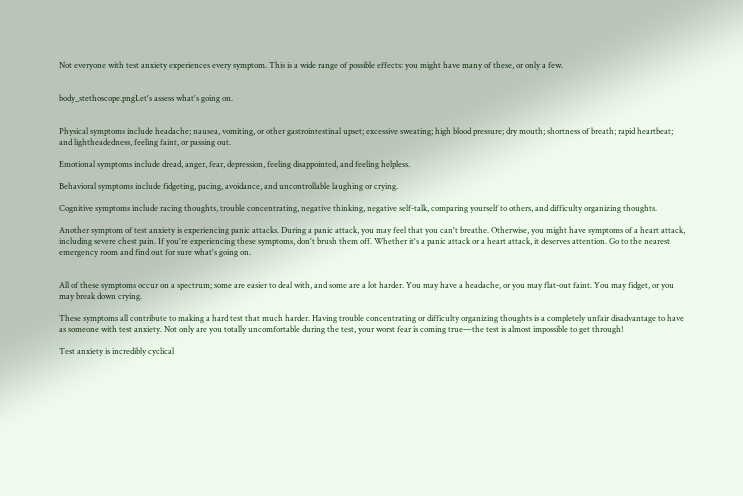Not everyone with test anxiety experiences every symptom. This is a wide range of possible effects: you might have many of these, or only a few.


body_stethoscope.pngLet's assess what's going on.


Physical symptoms include headache; nausea, vomiting, or other gastrointestinal upset; excessive sweating; high blood pressure; dry mouth; shortness of breath; rapid heartbeat; and lightheadedness, feeling faint, or passing out.

Emotional symptoms include dread, anger, fear, depression, feeling disappointed, and feeling helpless.

Behavioral symptoms include fidgeting, pacing, avoidance, and uncontrollable laughing or crying.

Cognitive symptoms include racing thoughts, trouble concentrating, negative thinking, negative self-talk, comparing yourself to others, and difficulty organizing thoughts.

Another symptom of test anxiety is experiencing panic attacks. During a panic attack, you may feel that you can't breathe. Otherwise, you might have symptoms of a heart attack, including severe chest pain. If you're experiencing these symptoms, don't brush them off. Whether it's a panic attack or a heart attack, it deserves attention. Go to the nearest emergency room and find out for sure what's going on.


All of these symptoms occur on a spectrum; some are easier to deal with, and some are a lot harder. You may have a headache, or you may flat-out faint. You may fidget, or you may break down crying.

These symptoms all contribute to making a hard test that much harder. Having trouble concentrating or difficulty organizing thoughts is a completely unfair disadvantage to have as someone with test anxiety. Not only are you totally uncomfortable during the test, your worst fear is coming true—the test is almost impossible to get through!

Test anxiety is incredibly cyclical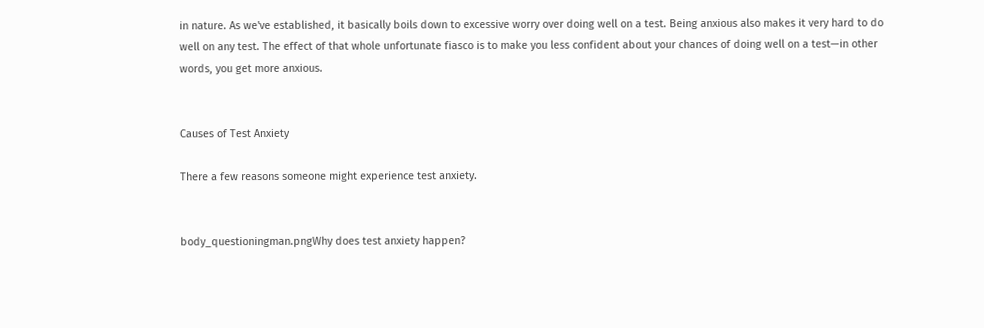in nature. As we've established, it basically boils down to excessive worry over doing well on a test. Being anxious also makes it very hard to do well on any test. The effect of that whole unfortunate fiasco is to make you less confident about your chances of doing well on a test—in other words, you get more anxious.


Causes of Test Anxiety

There a few reasons someone might experience test anxiety.


body_questioningman.pngWhy does test anxiety happen?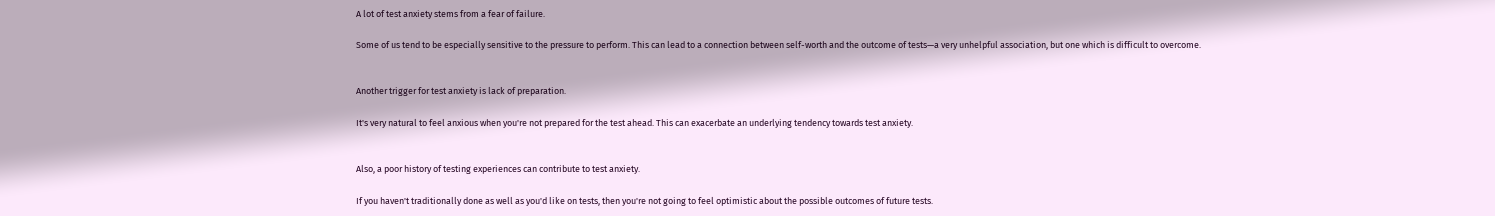A lot of test anxiety stems from a fear of failure.

Some of us tend to be especially sensitive to the pressure to perform. This can lead to a connection between self-worth and the outcome of tests—a very unhelpful association, but one which is difficult to overcome.


Another trigger for test anxiety is lack of preparation.

It's very natural to feel anxious when you're not prepared for the test ahead. This can exacerbate an underlying tendency towards test anxiety.


Also, a poor history of testing experiences can contribute to test anxiety.

If you haven't traditionally done as well as you'd like on tests, then you're not going to feel optimistic about the possible outcomes of future tests.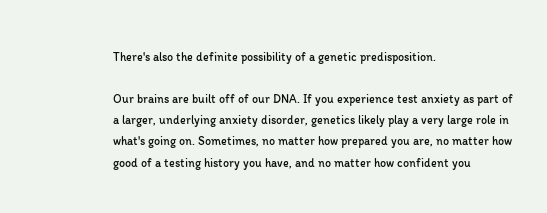There's also the definite possibility of a genetic predisposition.

Our brains are built off of our DNA. If you experience test anxiety as part of a larger, underlying anxiety disorder, genetics likely play a very large role in what's going on. Sometimes, no matter how prepared you are, no matter how good of a testing history you have, and no matter how confident you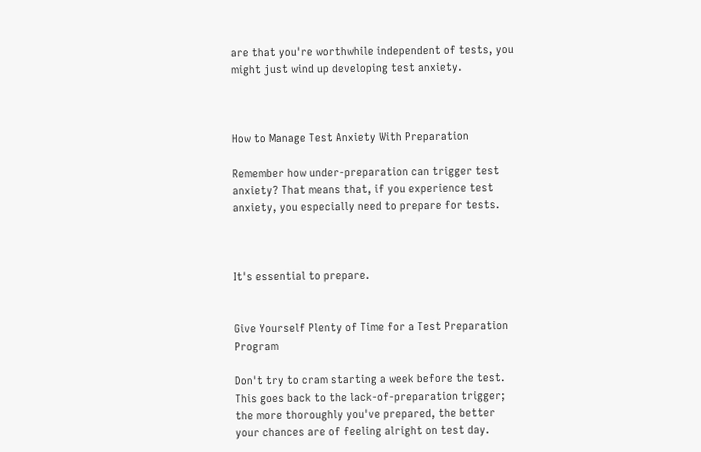are that you're worthwhile independent of tests, you might just wind up developing test anxiety.



How to Manage Test Anxiety With Preparation

Remember how under-preparation can trigger test anxiety? That means that, if you experience test anxiety, you especially need to prepare for tests.



It's essential to prepare.


Give Yourself Plenty of Time for a Test Preparation Program

Don't try to cram starting a week before the test. This goes back to the lack-of-preparation trigger; the more thoroughly you've prepared, the better your chances are of feeling alright on test day.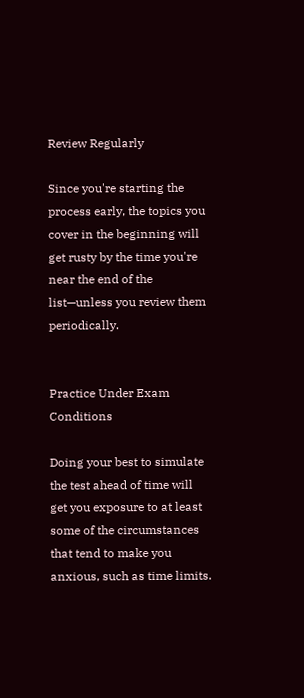Review Regularly

Since you're starting the process early, the topics you cover in the beginning will get rusty by the time you're near the end of the list—unless you review them periodically.


Practice Under Exam Conditions

Doing your best to simulate the test ahead of time will get you exposure to at least some of the circumstances that tend to make you anxious, such as time limits.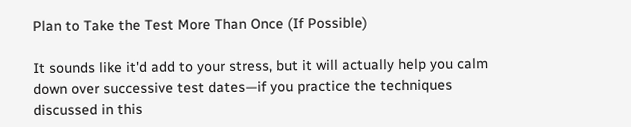Plan to Take the Test More Than Once (If Possible)

It sounds like it'd add to your stress, but it will actually help you calm down over successive test dates—if you practice the techniques discussed in this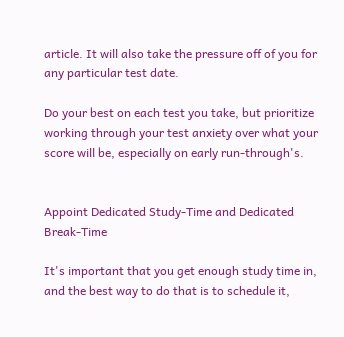article. It will also take the pressure off of you for any particular test date.

Do your best on each test you take, but prioritize working through your test anxiety over what your score will be, especially on early run-through's.


Appoint Dedicated Study-Time and Dedicated Break-Time

It's important that you get enough study time in, and the best way to do that is to schedule it,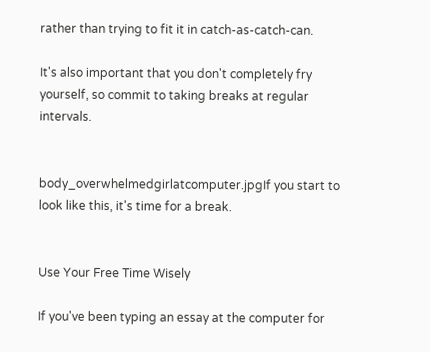rather than trying to fit it in catch-as-catch-can.

It's also important that you don't completely fry yourself, so commit to taking breaks at regular intervals.


body_overwhelmedgirlatcomputer.jpgIf you start to look like this, it's time for a break.


Use Your Free Time Wisely

If you've been typing an essay at the computer for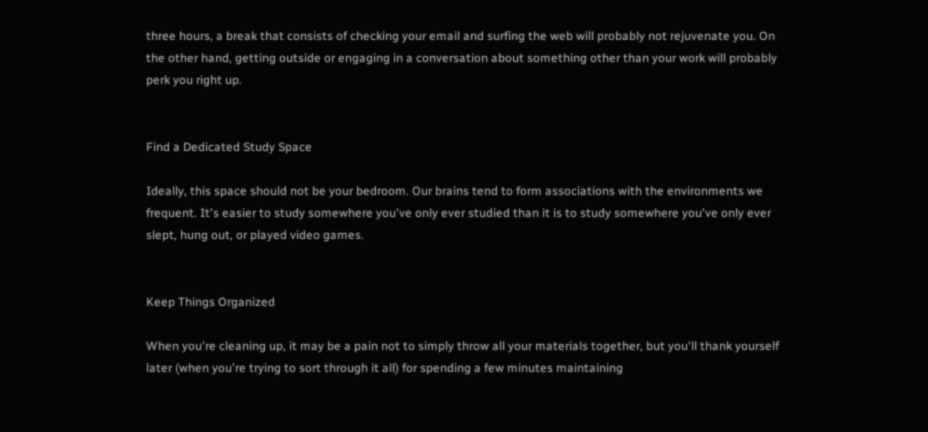three hours, a break that consists of checking your email and surfing the web will probably not rejuvenate you. On the other hand, getting outside or engaging in a conversation about something other than your work will probably perk you right up.


Find a Dedicated Study Space

Ideally, this space should not be your bedroom. Our brains tend to form associations with the environments we frequent. It's easier to study somewhere you've only ever studied than it is to study somewhere you've only ever slept, hung out, or played video games.


Keep Things Organized

When you're cleaning up, it may be a pain not to simply throw all your materials together, but you'll thank yourself later (when you're trying to sort through it all) for spending a few minutes maintaining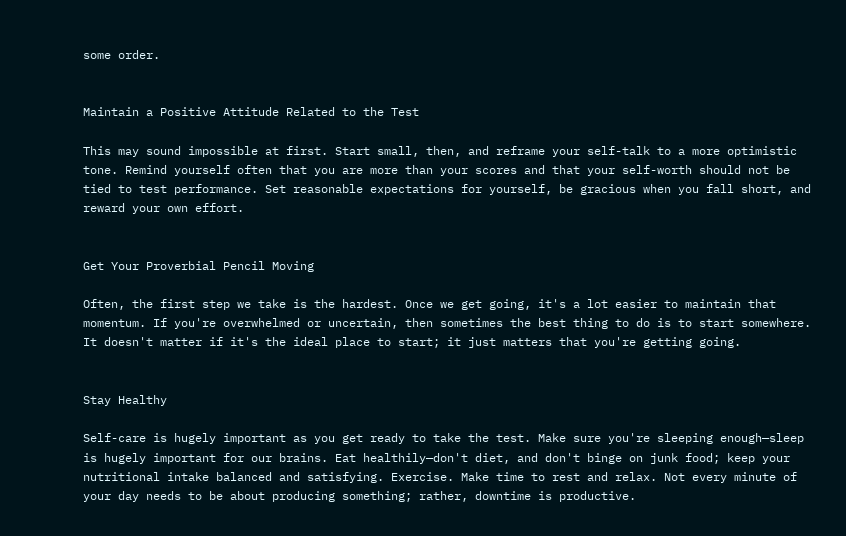some order.


Maintain a Positive Attitude Related to the Test

This may sound impossible at first. Start small, then, and reframe your self-talk to a more optimistic tone. Remind yourself often that you are more than your scores and that your self-worth should not be tied to test performance. Set reasonable expectations for yourself, be gracious when you fall short, and reward your own effort.


Get Your Proverbial Pencil Moving

Often, the first step we take is the hardest. Once we get going, it's a lot easier to maintain that momentum. If you're overwhelmed or uncertain, then sometimes the best thing to do is to start somewhere. It doesn't matter if it's the ideal place to start; it just matters that you're getting going.


Stay Healthy

Self-care is hugely important as you get ready to take the test. Make sure you're sleeping enough—sleep is hugely important for our brains. Eat healthily—don't diet, and don't binge on junk food; keep your nutritional intake balanced and satisfying. Exercise. Make time to rest and relax. Not every minute of your day needs to be about producing something; rather, downtime is productive.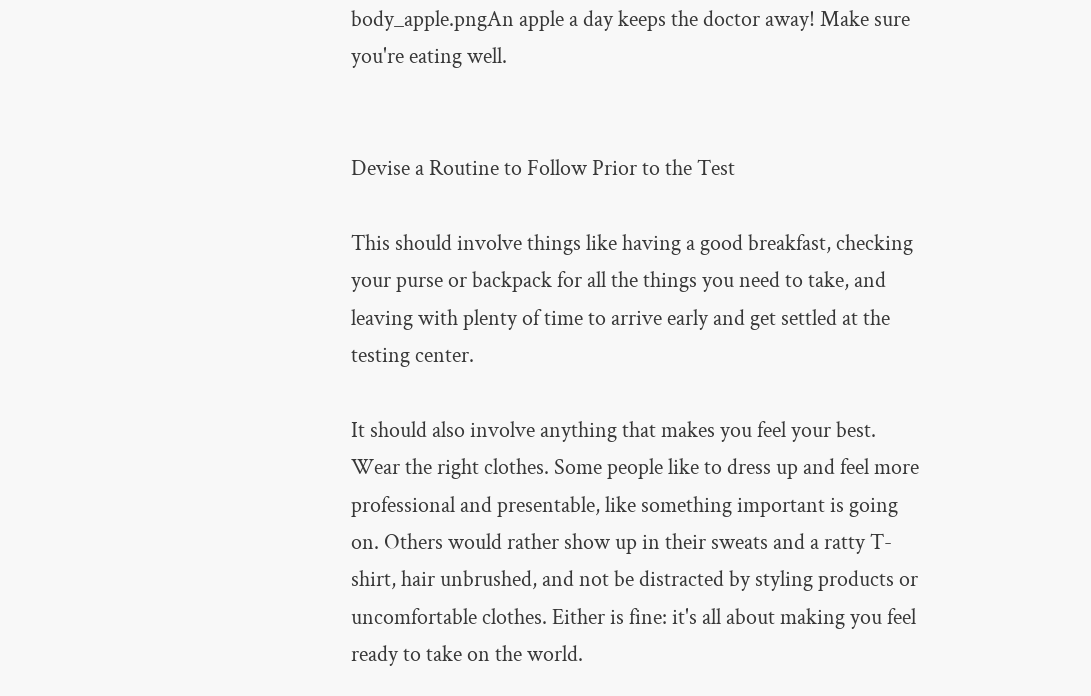body_apple.pngAn apple a day keeps the doctor away! Make sure you're eating well.


Devise a Routine to Follow Prior to the Test

This should involve things like having a good breakfast, checking your purse or backpack for all the things you need to take, and leaving with plenty of time to arrive early and get settled at the testing center.

It should also involve anything that makes you feel your best. Wear the right clothes. Some people like to dress up and feel more professional and presentable, like something important is going on. Others would rather show up in their sweats and a ratty T-shirt, hair unbrushed, and not be distracted by styling products or uncomfortable clothes. Either is fine: it's all about making you feel ready to take on the world.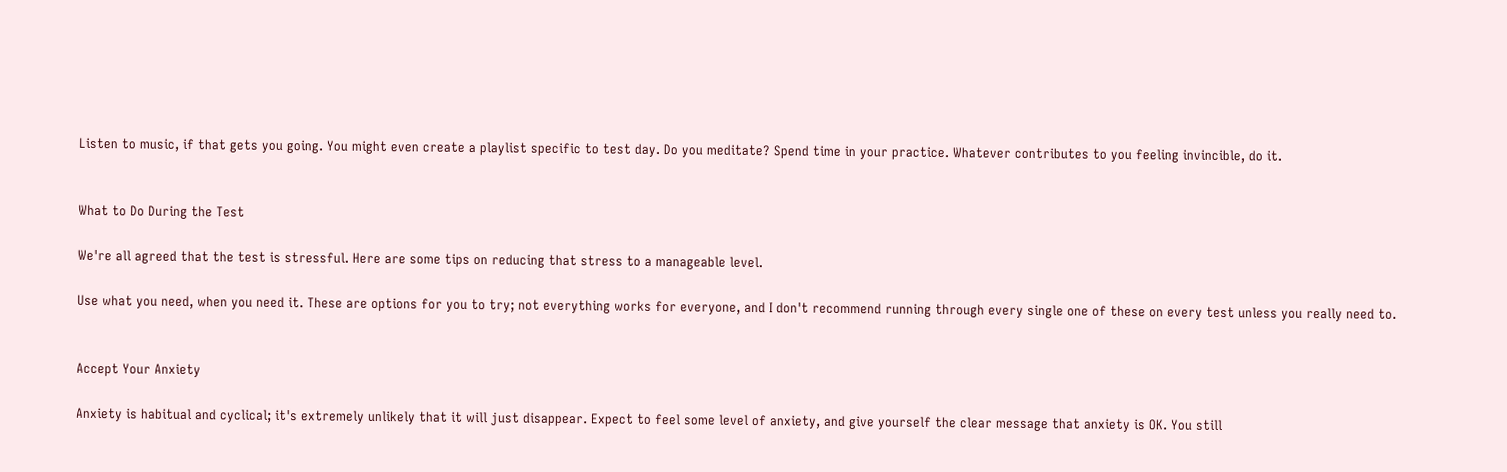Listen to music, if that gets you going. You might even create a playlist specific to test day. Do you meditate? Spend time in your practice. Whatever contributes to you feeling invincible, do it.


What to Do During the Test

We're all agreed that the test is stressful. Here are some tips on reducing that stress to a manageable level.

Use what you need, when you need it. These are options for you to try; not everything works for everyone, and I don't recommend running through every single one of these on every test unless you really need to.


Accept Your Anxiety

Anxiety is habitual and cyclical; it's extremely unlikely that it will just disappear. Expect to feel some level of anxiety, and give yourself the clear message that anxiety is OK. You still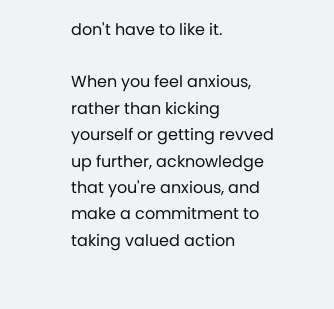don't have to like it.

When you feel anxious, rather than kicking yourself or getting revved up further, acknowledge that you're anxious, and make a commitment to taking valued action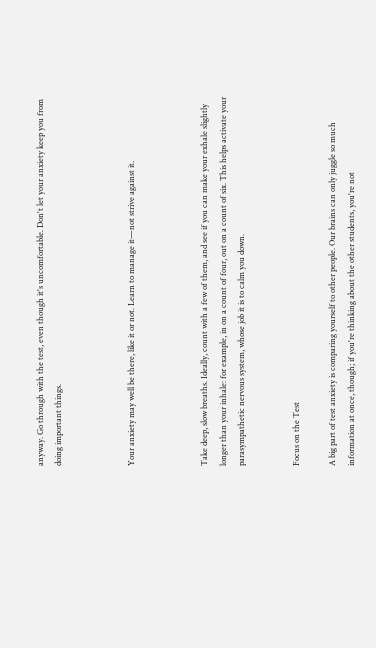anyway. Go through with the test, even though it's uncomfortable. Don't let your anxiety keep you from doing important things.



Your anxiety may well be there, like it or not. Learn to manage it—not strive against it.



Take deep, slow breaths. Ideally, count with a few of them, and see if you can make your exhale slightly longer than your inhale: for example, in on a count of four, out on a count of six. This helps activate your parasympathetic nervous system, whose job it is to calm you down.


Focus on the Test

A big part of test anxiety is comparing yourself to other people. Our brains can only juggle so much information at once, though; if you're thinking about the other students, you're not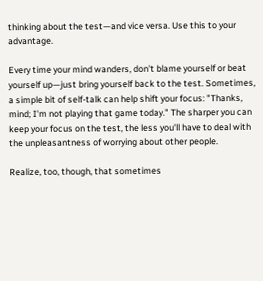thinking about the test—and vice versa. Use this to your advantage.

Every time your mind wanders, don't blame yourself or beat yourself up—just bring yourself back to the test. Sometimes, a simple bit of self-talk can help shift your focus: "Thanks, mind; I'm not playing that game today." The sharper you can keep your focus on the test, the less you'll have to deal with the unpleasantness of worrying about other people.

Realize, too, though, that sometimes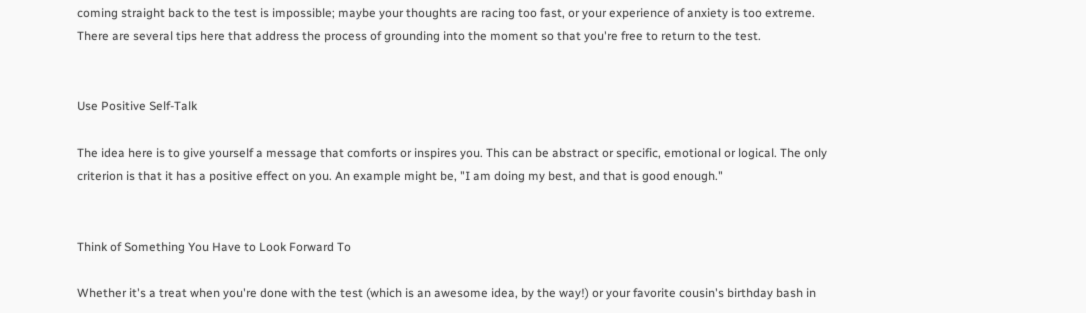coming straight back to the test is impossible; maybe your thoughts are racing too fast, or your experience of anxiety is too extreme. There are several tips here that address the process of grounding into the moment so that you're free to return to the test.


Use Positive Self-Talk

The idea here is to give yourself a message that comforts or inspires you. This can be abstract or specific, emotional or logical. The only criterion is that it has a positive effect on you. An example might be, "I am doing my best, and that is good enough."


Think of Something You Have to Look Forward To

Whether it's a treat when you're done with the test (which is an awesome idea, by the way!) or your favorite cousin's birthday bash in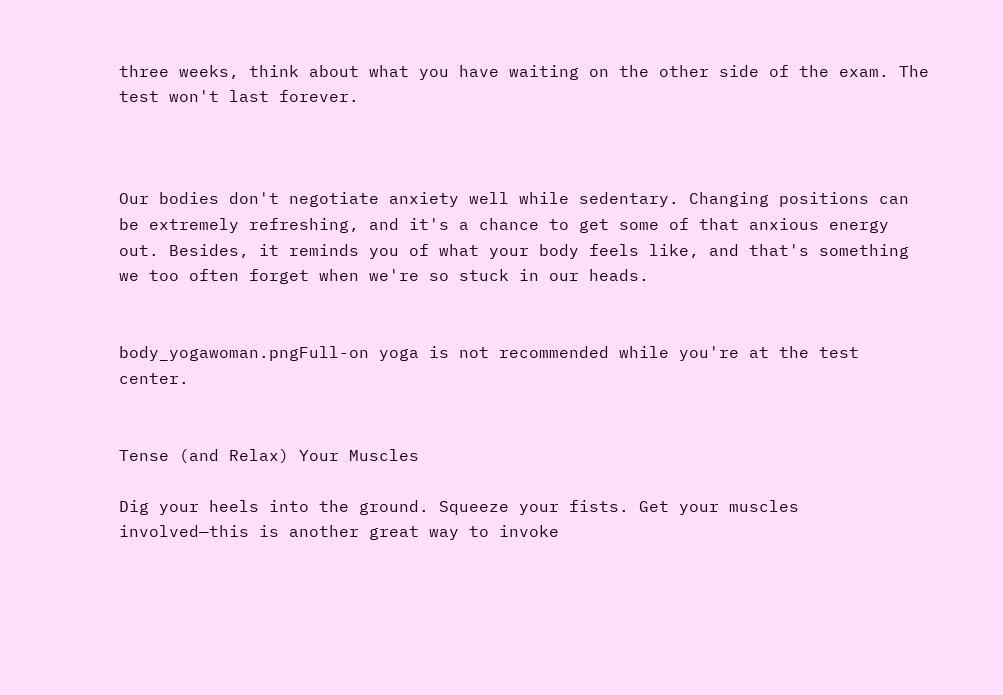three weeks, think about what you have waiting on the other side of the exam. The test won't last forever.



Our bodies don't negotiate anxiety well while sedentary. Changing positions can be extremely refreshing, and it's a chance to get some of that anxious energy out. Besides, it reminds you of what your body feels like, and that's something we too often forget when we're so stuck in our heads.


body_yogawoman.pngFull-on yoga is not recommended while you're at the test center.


Tense (and Relax) Your Muscles

Dig your heels into the ground. Squeeze your fists. Get your muscles involved—this is another great way to invoke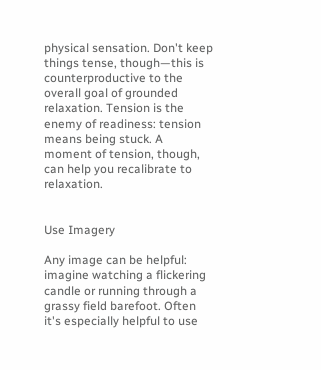physical sensation. Don't keep things tense, though—this is counterproductive to the overall goal of grounded relaxation. Tension is the enemy of readiness: tension means being stuck. A moment of tension, though, can help you recalibrate to relaxation.


Use Imagery

Any image can be helpful: imagine watching a flickering candle or running through a grassy field barefoot. Often it's especially helpful to use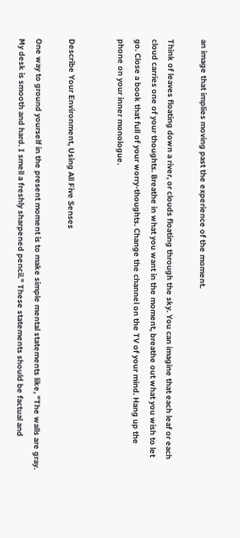an image that implies moving past the experience of the moment.

Think of leaves floating down a river, or clouds floating through the sky. You can imagine that each leaf or each cloud carries one of your thoughts. Breathe in what you want in the moment, breathe out what you wish to let go. Close a book that full of your worry-thoughts. Change the channel on the TV of your mind. Hang up the phone on your inner monologue.


Describe Your Environment, Using All Five Senses

One way to ground yourself in the present moment is to make simple mental statements like, "The walls are gray. My desk is smooth and hard. I smell a freshly sharpened pencil." These statements should be factual and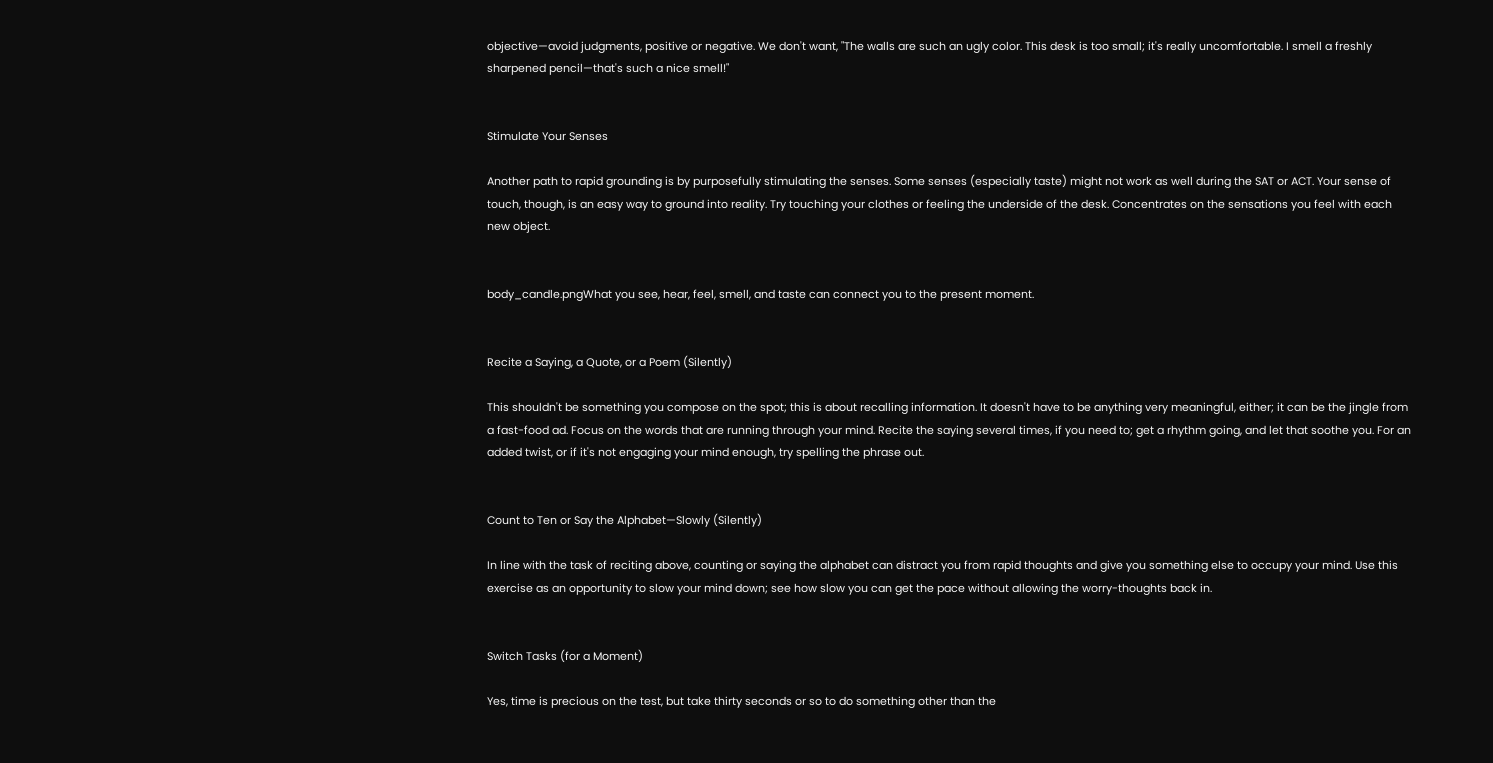objective—avoid judgments, positive or negative. We don't want, "The walls are such an ugly color. This desk is too small; it's really uncomfortable. I smell a freshly sharpened pencil—that's such a nice smell!"


Stimulate Your Senses

Another path to rapid grounding is by purposefully stimulating the senses. Some senses (especially taste) might not work as well during the SAT or ACT. Your sense of touch, though, is an easy way to ground into reality. Try touching your clothes or feeling the underside of the desk. Concentrates on the sensations you feel with each new object.


body_candle.pngWhat you see, hear, feel, smell, and taste can connect you to the present moment.


Recite a Saying, a Quote, or a Poem (Silently)

This shouldn't be something you compose on the spot; this is about recalling information. It doesn't have to be anything very meaningful, either; it can be the jingle from a fast-food ad. Focus on the words that are running through your mind. Recite the saying several times, if you need to; get a rhythm going, and let that soothe you. For an added twist, or if it's not engaging your mind enough, try spelling the phrase out.


Count to Ten or Say the Alphabet—Slowly (Silently)

In line with the task of reciting above, counting or saying the alphabet can distract you from rapid thoughts and give you something else to occupy your mind. Use this exercise as an opportunity to slow your mind down; see how slow you can get the pace without allowing the worry-thoughts back in.


Switch Tasks (for a Moment)

Yes, time is precious on the test, but take thirty seconds or so to do something other than the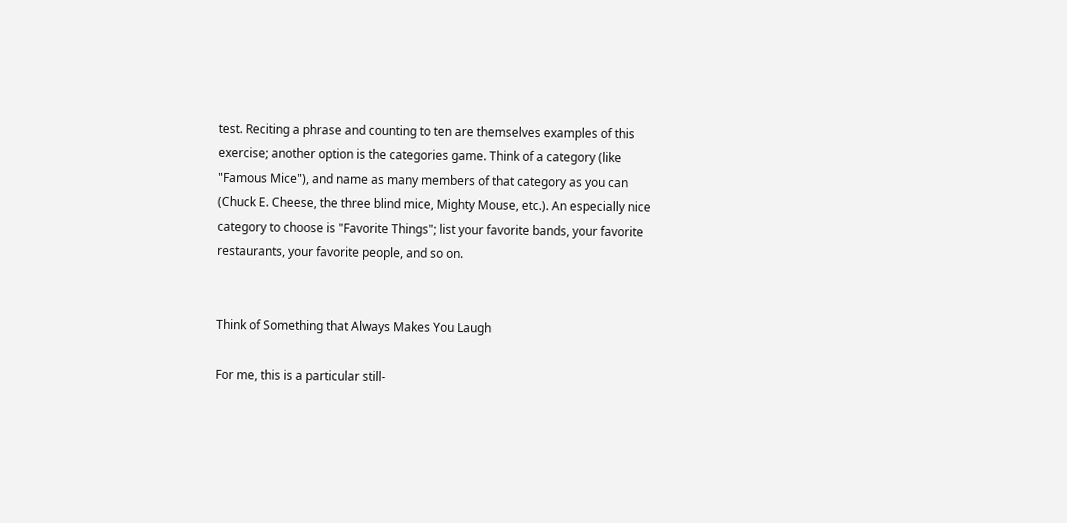test. Reciting a phrase and counting to ten are themselves examples of this exercise; another option is the categories game. Think of a category (like "Famous Mice"), and name as many members of that category as you can (Chuck E. Cheese, the three blind mice, Mighty Mouse, etc.). An especially nice category to choose is "Favorite Things"; list your favorite bands, your favorite restaurants, your favorite people, and so on.


Think of Something that Always Makes You Laugh

For me, this is a particular still-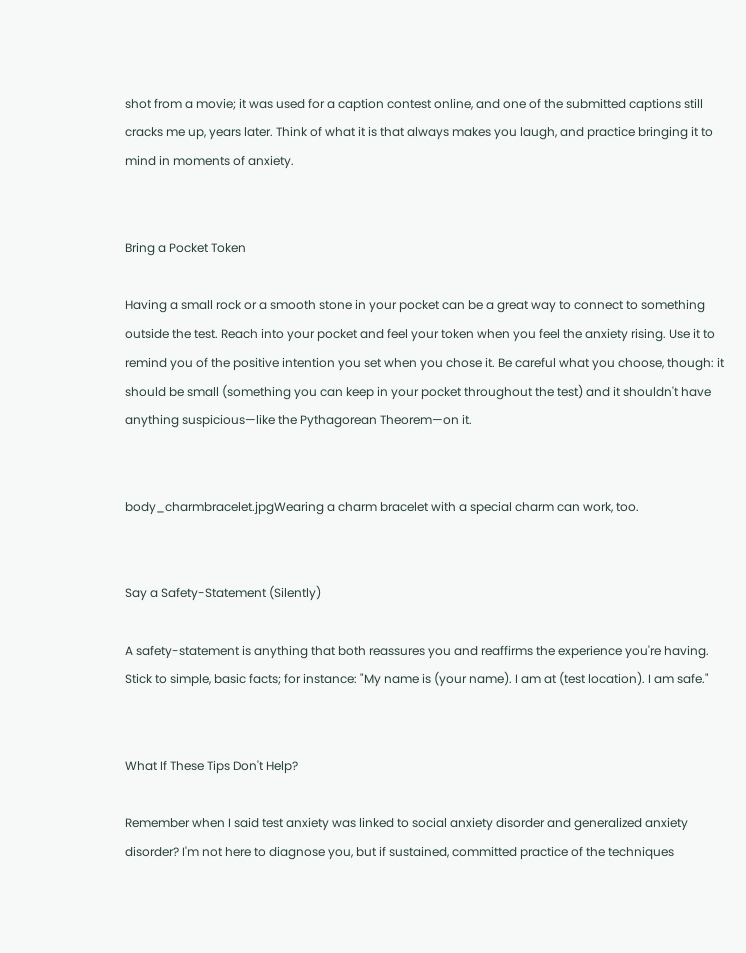shot from a movie; it was used for a caption contest online, and one of the submitted captions still cracks me up, years later. Think of what it is that always makes you laugh, and practice bringing it to mind in moments of anxiety.


Bring a Pocket Token

Having a small rock or a smooth stone in your pocket can be a great way to connect to something outside the test. Reach into your pocket and feel your token when you feel the anxiety rising. Use it to remind you of the positive intention you set when you chose it. Be careful what you choose, though: it should be small (something you can keep in your pocket throughout the test) and it shouldn't have anything suspicious—like the Pythagorean Theorem—on it.


body_charmbracelet.jpgWearing a charm bracelet with a special charm can work, too.


Say a Safety-Statement (Silently)

A safety-statement is anything that both reassures you and reaffirms the experience you're having. Stick to simple, basic facts; for instance: "My name is (your name). I am at (test location). I am safe."


What If These Tips Don't Help?

Remember when I said test anxiety was linked to social anxiety disorder and generalized anxiety disorder? I'm not here to diagnose you, but if sustained, committed practice of the techniques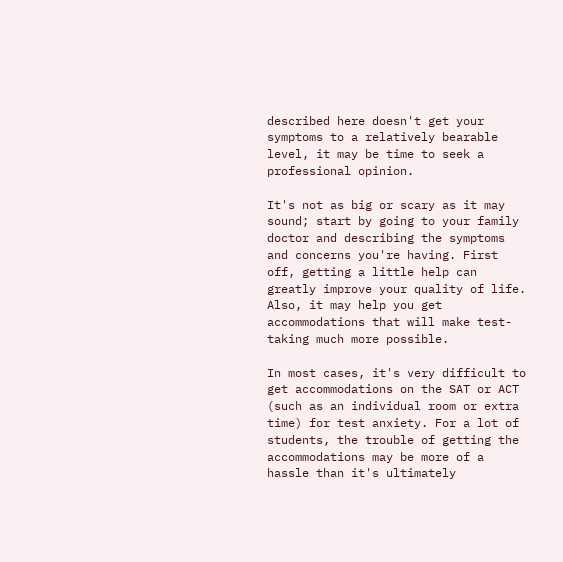described here doesn't get your symptoms to a relatively bearable level, it may be time to seek a professional opinion.

It's not as big or scary as it may sound; start by going to your family doctor and describing the symptoms and concerns you're having. First off, getting a little help can greatly improve your quality of life. Also, it may help you get accommodations that will make test-taking much more possible.

In most cases, it's very difficult to get accommodations on the SAT or ACT (such as an individual room or extra time) for test anxiety. For a lot of students, the trouble of getting the accommodations may be more of a hassle than it's ultimately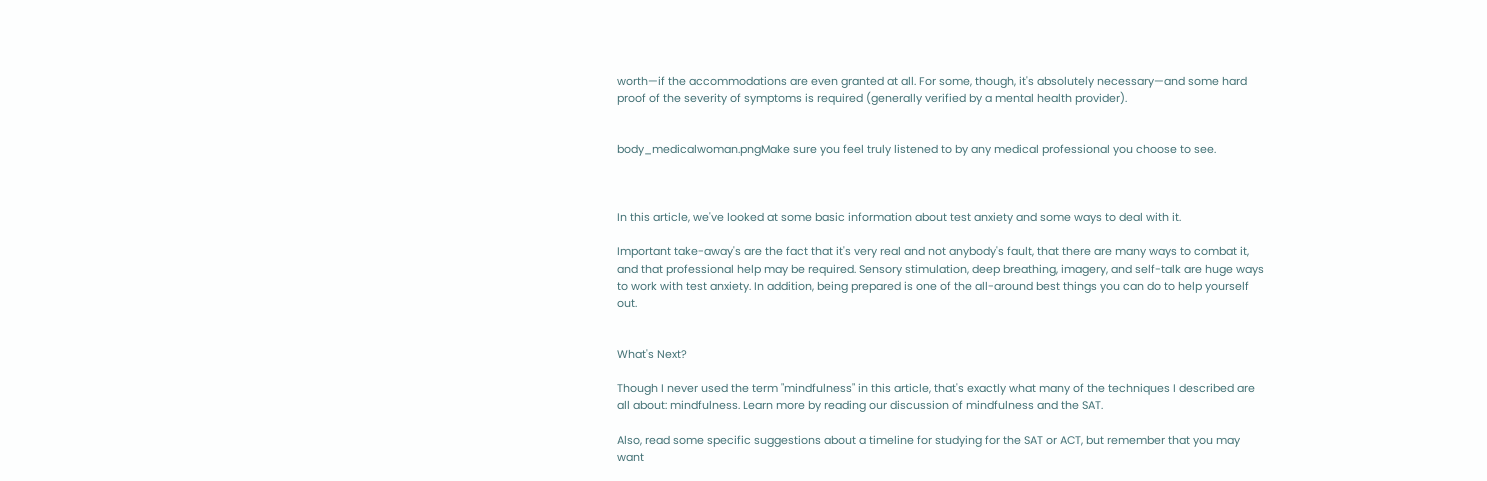worth—if the accommodations are even granted at all. For some, though, it's absolutely necessary—and some hard proof of the severity of symptoms is required (generally verified by a mental health provider).


body_medicalwoman.pngMake sure you feel truly listened to by any medical professional you choose to see.



In this article, we've looked at some basic information about test anxiety and some ways to deal with it.

Important take-away's are the fact that it's very real and not anybody's fault, that there are many ways to combat it, and that professional help may be required. Sensory stimulation, deep breathing, imagery, and self-talk are huge ways to work with test anxiety. In addition, being prepared is one of the all-around best things you can do to help yourself out.


What's Next?

Though I never used the term "mindfulness" in this article, that's exactly what many of the techniques I described are all about: mindfulness. Learn more by reading our discussion of mindfulness and the SAT.

Also, read some specific suggestions about a timeline for studying for the SAT or ACT, but remember that you may want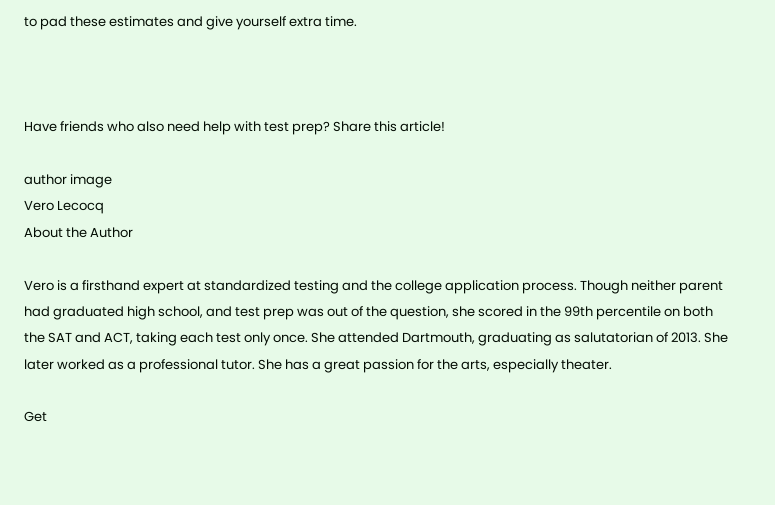to pad these estimates and give yourself extra time.



Have friends who also need help with test prep? Share this article!

author image
Vero Lecocq
About the Author

Vero is a firsthand expert at standardized testing and the college application process. Though neither parent had graduated high school, and test prep was out of the question, she scored in the 99th percentile on both the SAT and ACT, taking each test only once. She attended Dartmouth, graduating as salutatorian of 2013. She later worked as a professional tutor. She has a great passion for the arts, especially theater.

Get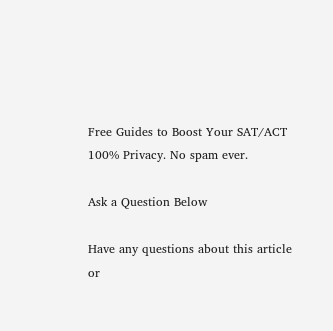Free Guides to Boost Your SAT/ACT
100% Privacy. No spam ever.

Ask a Question Below

Have any questions about this article or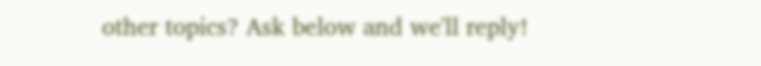other topics? Ask below and we'll reply!